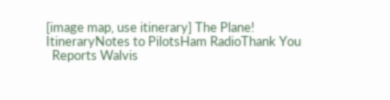[image map, use itinerary] The Plane!
ItineraryNotes to PilotsHam RadioThank You
  Reports Walvis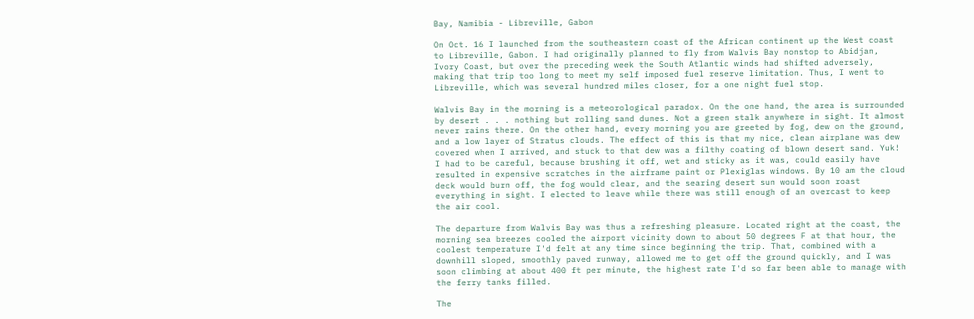Bay, Namibia - Libreville, Gabon

On Oct. 16 I launched from the southeastern coast of the African continent up the West coast to Libreville, Gabon. I had originally planned to fly from Walvis Bay nonstop to Abidjan, Ivory Coast, but over the preceding week the South Atlantic winds had shifted adversely, making that trip too long to meet my self imposed fuel reserve limitation. Thus, I went to Libreville, which was several hundred miles closer, for a one night fuel stop.

Walvis Bay in the morning is a meteorological paradox. On the one hand, the area is surrounded by desert . . . nothing but rolling sand dunes. Not a green stalk anywhere in sight. It almost never rains there. On the other hand, every morning you are greeted by fog, dew on the ground, and a low layer of Stratus clouds. The effect of this is that my nice, clean airplane was dew covered when I arrived, and stuck to that dew was a filthy coating of blown desert sand. Yuk! I had to be careful, because brushing it off, wet and sticky as it was, could easily have resulted in expensive scratches in the airframe paint or Plexiglas windows. By 10 am the cloud deck would burn off, the fog would clear, and the searing desert sun would soon roast everything in sight. I elected to leave while there was still enough of an overcast to keep the air cool.

The departure from Walvis Bay was thus a refreshing pleasure. Located right at the coast, the morning sea breezes cooled the airport vicinity down to about 50 degrees F at that hour, the coolest temperature I'd felt at any time since beginning the trip. That, combined with a downhill sloped, smoothly paved runway, allowed me to get off the ground quickly, and I was soon climbing at about 400 ft per minute, the highest rate I'd so far been able to manage with the ferry tanks filled.

The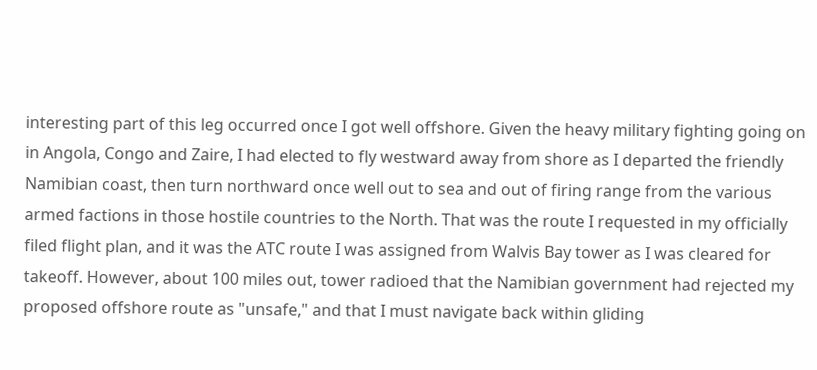interesting part of this leg occurred once I got well offshore. Given the heavy military fighting going on in Angola, Congo and Zaire, I had elected to fly westward away from shore as I departed the friendly Namibian coast, then turn northward once well out to sea and out of firing range from the various armed factions in those hostile countries to the North. That was the route I requested in my officially filed flight plan, and it was the ATC route I was assigned from Walvis Bay tower as I was cleared for takeoff. However, about 100 miles out, tower radioed that the Namibian government had rejected my proposed offshore route as "unsafe," and that I must navigate back within gliding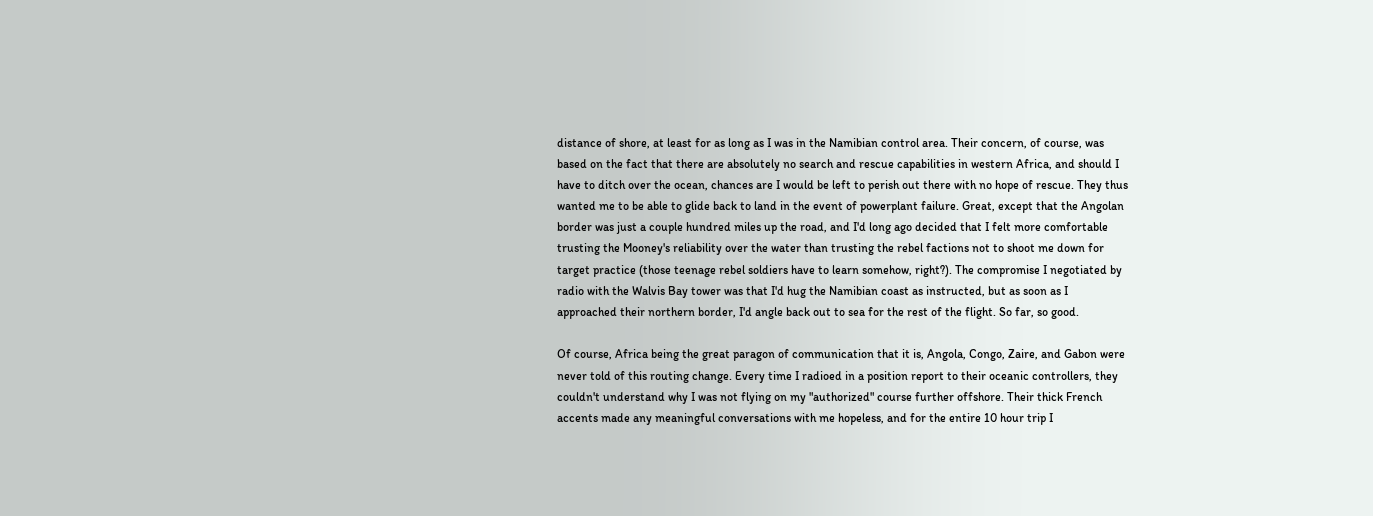distance of shore, at least for as long as I was in the Namibian control area. Their concern, of course, was based on the fact that there are absolutely no search and rescue capabilities in western Africa, and should I have to ditch over the ocean, chances are I would be left to perish out there with no hope of rescue. They thus wanted me to be able to glide back to land in the event of powerplant failure. Great, except that the Angolan border was just a couple hundred miles up the road, and I'd long ago decided that I felt more comfortable trusting the Mooney's reliability over the water than trusting the rebel factions not to shoot me down for target practice (those teenage rebel soldiers have to learn somehow, right?). The compromise I negotiated by radio with the Walvis Bay tower was that I'd hug the Namibian coast as instructed, but as soon as I approached their northern border, I'd angle back out to sea for the rest of the flight. So far, so good.

Of course, Africa being the great paragon of communication that it is, Angola, Congo, Zaire, and Gabon were never told of this routing change. Every time I radioed in a position report to their oceanic controllers, they couldn't understand why I was not flying on my "authorized" course further offshore. Their thick French accents made any meaningful conversations with me hopeless, and for the entire 10 hour trip I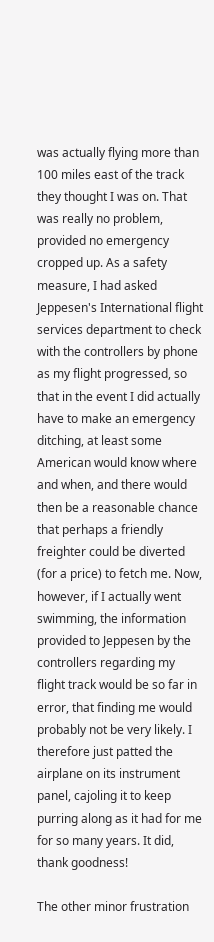was actually flying more than 100 miles east of the track they thought I was on. That was really no problem, provided no emergency cropped up. As a safety measure, I had asked Jeppesen's International flight services department to check with the controllers by phone as my flight progressed, so that in the event I did actually have to make an emergency ditching, at least some American would know where and when, and there would then be a reasonable chance that perhaps a friendly freighter could be diverted (for a price) to fetch me. Now, however, if I actually went swimming, the information provided to Jeppesen by the controllers regarding my flight track would be so far in error, that finding me would probably not be very likely. I therefore just patted the airplane on its instrument panel, cajoling it to keep purring along as it had for me for so many years. It did, thank goodness!

The other minor frustration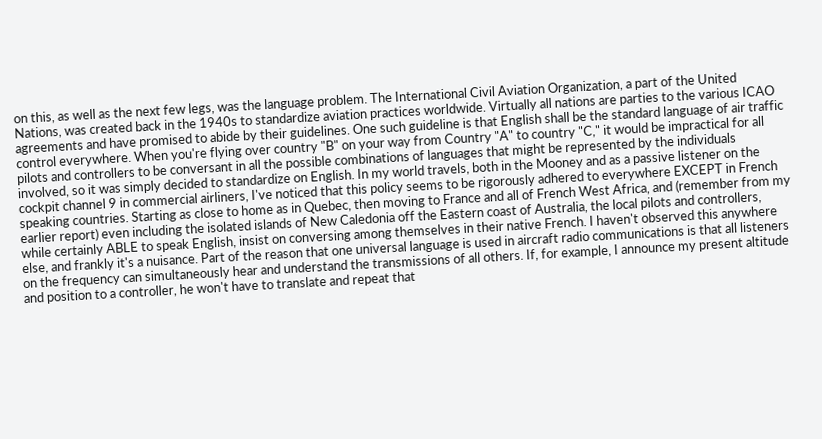on this, as well as the next few legs, was the language problem. The International Civil Aviation Organization, a part of the United Nations, was created back in the 1940s to standardize aviation practices worldwide. Virtually all nations are parties to the various ICAO agreements and have promised to abide by their guidelines. One such guideline is that English shall be the standard language of air traffic control everywhere. When you're flying over country "B" on your way from Country "A" to country "C," it would be impractical for all pilots and controllers to be conversant in all the possible combinations of languages that might be represented by the individuals involved, so it was simply decided to standardize on English. In my world travels, both in the Mooney and as a passive listener on the cockpit channel 9 in commercial airliners, I've noticed that this policy seems to be rigorously adhered to everywhere EXCEPT in French speaking countries. Starting as close to home as in Quebec, then moving to France and all of French West Africa, and (remember from my earlier report) even including the isolated islands of New Caledonia off the Eastern coast of Australia, the local pilots and controllers, while certainly ABLE to speak English, insist on conversing among themselves in their native French. I haven't observed this anywhere else, and frankly it's a nuisance. Part of the reason that one universal language is used in aircraft radio communications is that all listeners on the frequency can simultaneously hear and understand the transmissions of all others. If, for example, I announce my present altitude and position to a controller, he won't have to translate and repeat that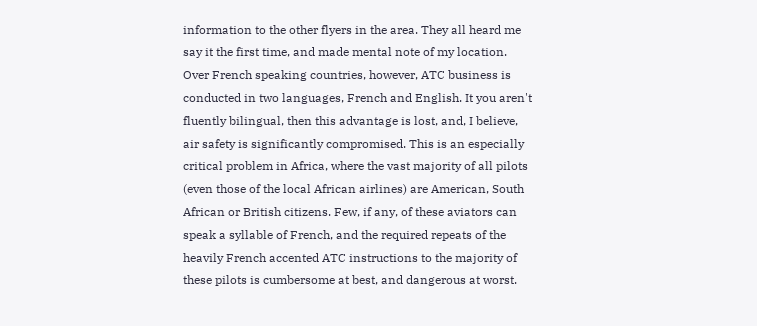information to the other flyers in the area. They all heard me say it the first time, and made mental note of my location. Over French speaking countries, however, ATC business is conducted in two languages, French and English. It you aren't fluently bilingual, then this advantage is lost, and, I believe, air safety is significantly compromised. This is an especially critical problem in Africa, where the vast majority of all pilots (even those of the local African airlines) are American, South African or British citizens. Few, if any, of these aviators can speak a syllable of French, and the required repeats of the heavily French accented ATC instructions to the majority of these pilots is cumbersome at best, and dangerous at worst.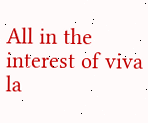All in the interest of viva la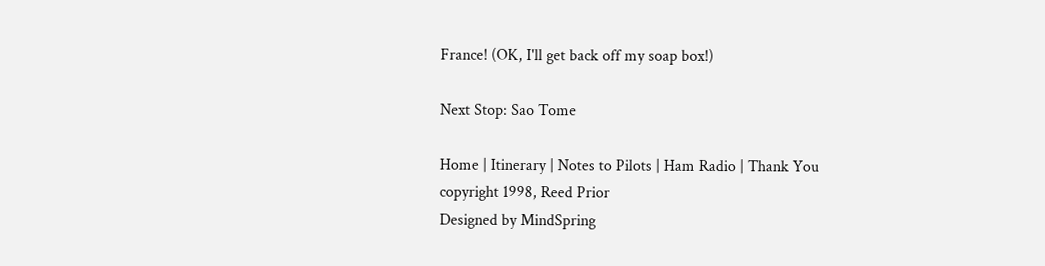France! (OK, I'll get back off my soap box!)

Next Stop: Sao Tome

Home | Itinerary | Notes to Pilots | Ham Radio | Thank You
copyright 1998, Reed Prior
Designed by MindSpring